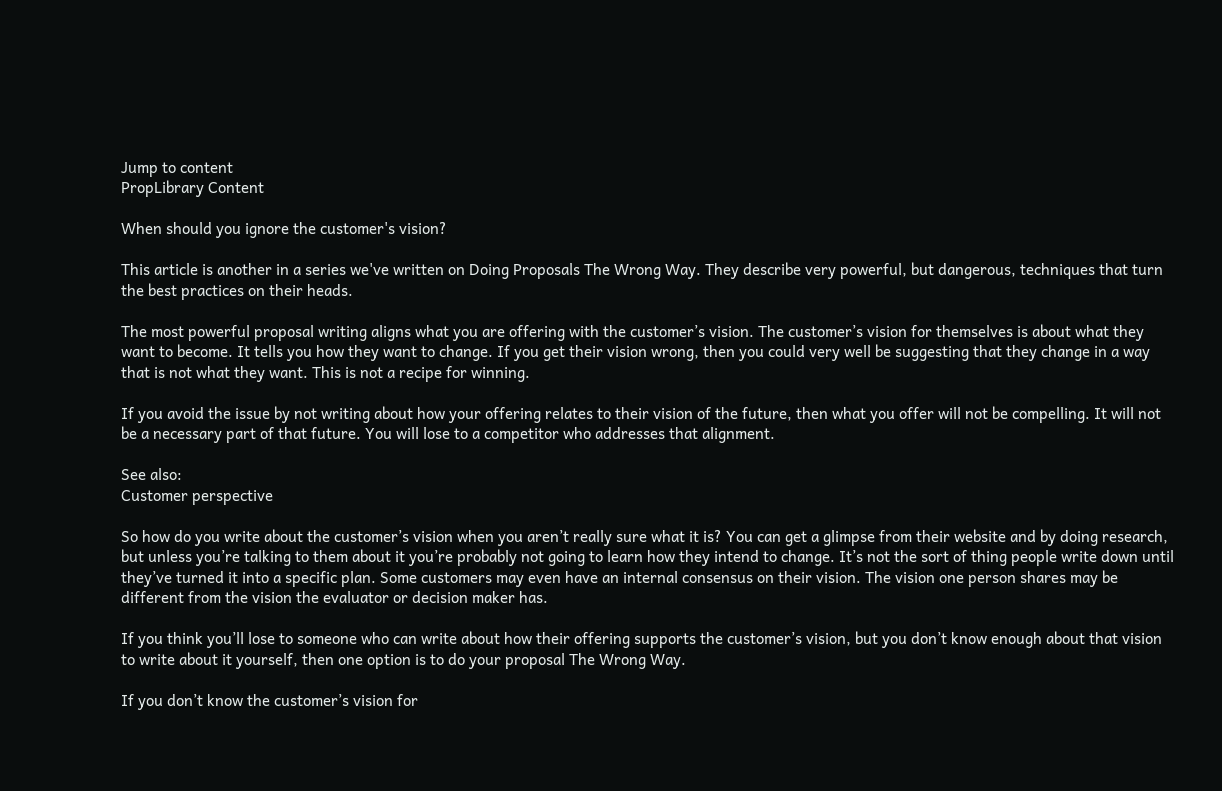Jump to content
PropLibrary Content

When should you ignore the customer's vision?

This article is another in a series we've written on Doing Proposals The Wrong Way. They describe very powerful, but dangerous, techniques that turn the best practices on their heads.

The most powerful proposal writing aligns what you are offering with the customer’s vision. The customer’s vision for themselves is about what they want to become. It tells you how they want to change. If you get their vision wrong, then you could very well be suggesting that they change in a way that is not what they want. This is not a recipe for winning.

If you avoid the issue by not writing about how your offering relates to their vision of the future, then what you offer will not be compelling. It will not be a necessary part of that future. You will lose to a competitor who addresses that alignment.

See also:
Customer perspective

So how do you write about the customer’s vision when you aren’t really sure what it is? You can get a glimpse from their website and by doing research, but unless you’re talking to them about it you’re probably not going to learn how they intend to change. It’s not the sort of thing people write down until they’ve turned it into a specific plan. Some customers may even have an internal consensus on their vision. The vision one person shares may be different from the vision the evaluator or decision maker has.

If you think you’ll lose to someone who can write about how their offering supports the customer’s vision, but you don’t know enough about that vision to write about it yourself, then one option is to do your proposal The Wrong Way.

If you don’t know the customer’s vision for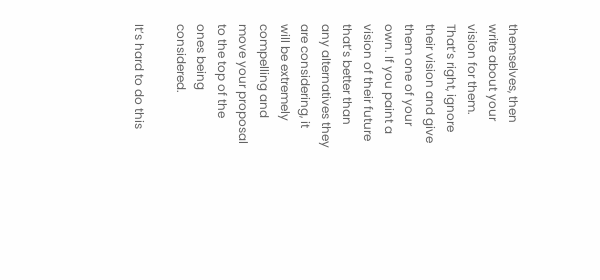themselves, then write about your vision for them. That’s right, ignore their vision and give them one of your own. If you paint a vision of their future that’s better than any alternatives they are considering, it will be extremely compelling and move your proposal to the top of the ones being considered.

It’s hard to do this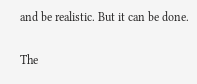and be realistic. But it can be done.

The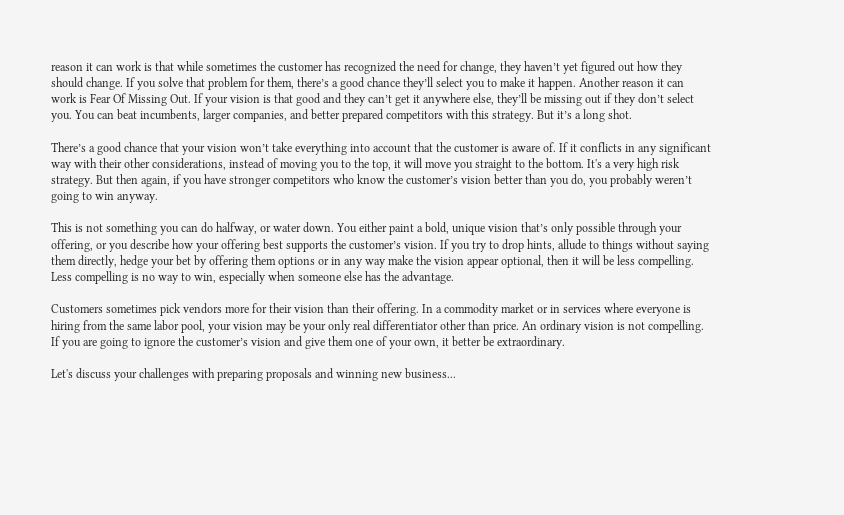reason it can work is that while sometimes the customer has recognized the need for change, they haven’t yet figured out how they should change. If you solve that problem for them, there’s a good chance they’ll select you to make it happen. Another reason it can work is Fear Of Missing Out. If your vision is that good and they can’t get it anywhere else, they’ll be missing out if they don’t select you. You can beat incumbents, larger companies, and better prepared competitors with this strategy. But it’s a long shot.

There’s a good chance that your vision won’t take everything into account that the customer is aware of. If it conflicts in any significant way with their other considerations, instead of moving you to the top, it will move you straight to the bottom. It's a very high risk strategy. But then again, if you have stronger competitors who know the customer’s vision better than you do, you probably weren’t going to win anyway.

This is not something you can do halfway, or water down. You either paint a bold, unique vision that’s only possible through your offering, or you describe how your offering best supports the customer’s vision. If you try to drop hints, allude to things without saying them directly, hedge your bet by offering them options or in any way make the vision appear optional, then it will be less compelling. Less compelling is no way to win, especially when someone else has the advantage.

Customers sometimes pick vendors more for their vision than their offering. In a commodity market or in services where everyone is hiring from the same labor pool, your vision may be your only real differentiator other than price. An ordinary vision is not compelling. If you are going to ignore the customer’s vision and give them one of your own, it better be extraordinary.

Let's discuss your challenges with preparing proposals and winning new business...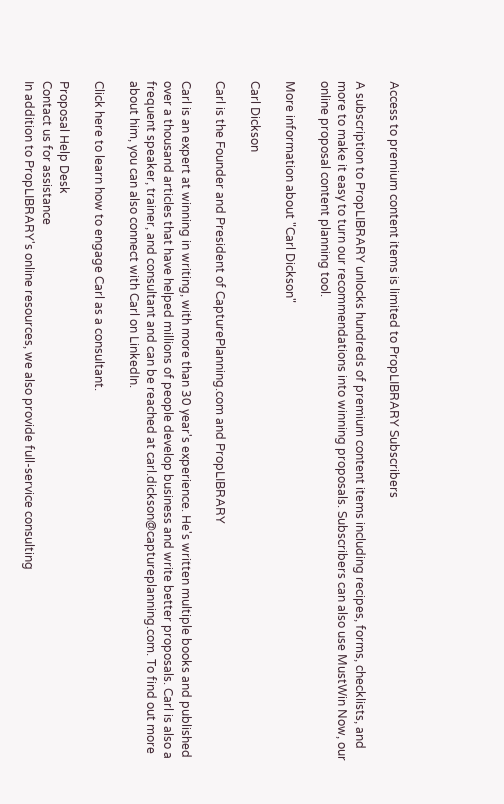Access to premium content items is limited to PropLIBRARY Subscribers

A subscription to PropLIBRARY unlocks hundreds of premium content items including recipes, forms, checklists, and more to make it easy to turn our recommendations into winning proposals. Subscribers can also use MustWin Now, our online proposal content planning tool.

More information about "Carl Dickson"

Carl Dickson

Carl is the Founder and President of CapturePlanning.com and PropLIBRARY

Carl is an expert at winning in writing, with more than 30 year's experience. He's written multiple books and published over a thousand articles that have helped millions of people develop business and write better proposals. Carl is also a frequent speaker, trainer, and consultant and can be reached at carl.dickson@captureplanning.com. To find out more about him, you can also connect with Carl on LinkedIn.

Click here to learn how to engage Carl as a consultant.

Proposal Help Desk
Contact us for assistance
In addition to PropLIBRARY's online resources, we also provide full-service consulting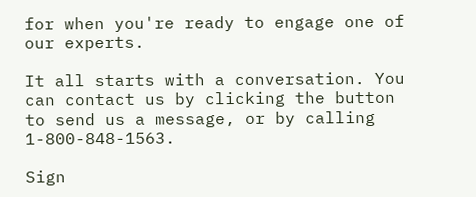for when you're ready to engage one of our experts.

It all starts with a conversation. You can contact us by clicking the button to send us a message, or by calling 1-800-848-1563.

Sign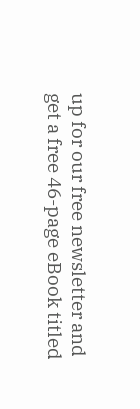up for our free newsletter and get a free 46-page eBook titled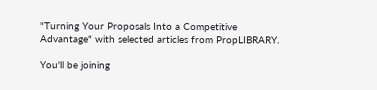"Turning Your Proposals Into a Competitive Advantage" with selected articles from PropLIBRARY.

You'll be joining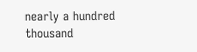nearly a hundred thousand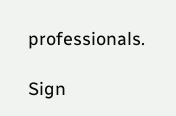professionals.

Sign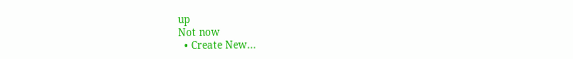up
Not now
  • Create New...